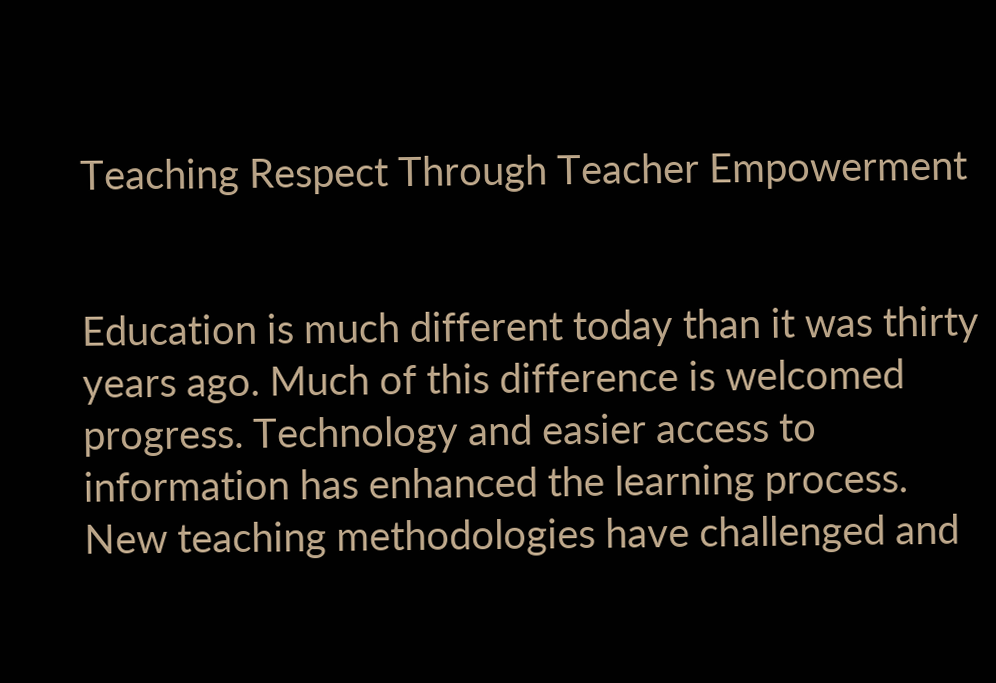Teaching Respect Through Teacher Empowerment


Education is much different today than it was thirty years ago. Much of this difference is welcomed progress. Technology and easier access to information has enhanced the learning process. New teaching methodologies have challenged and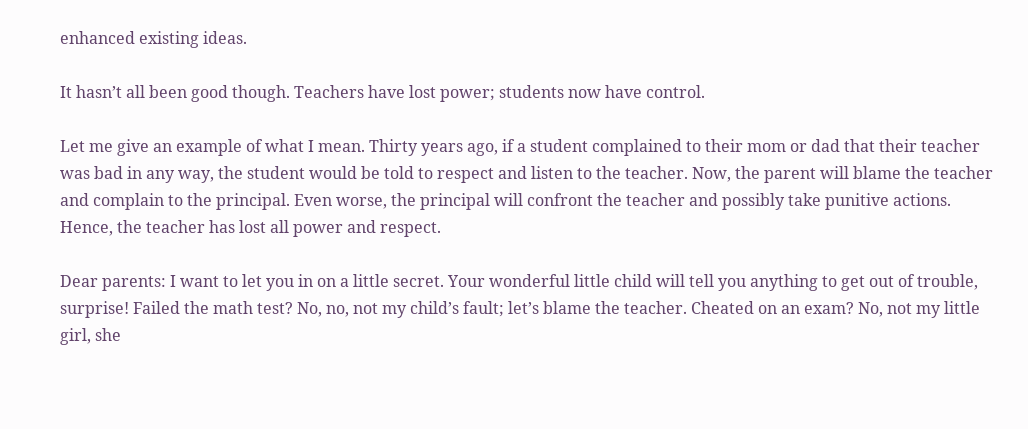enhanced existing ideas.

It hasn’t all been good though. Teachers have lost power; students now have control.

Let me give an example of what I mean. Thirty years ago, if a student complained to their mom or dad that their teacher was bad in any way, the student would be told to respect and listen to the teacher. Now, the parent will blame the teacher and complain to the principal. Even worse, the principal will confront the teacher and possibly take punitive actions. Hence, the teacher has lost all power and respect.

Dear parents: I want to let you in on a little secret. Your wonderful little child will tell you anything to get out of trouble, surprise! Failed the math test? No, no, not my child’s fault; let’s blame the teacher. Cheated on an exam? No, not my little girl, she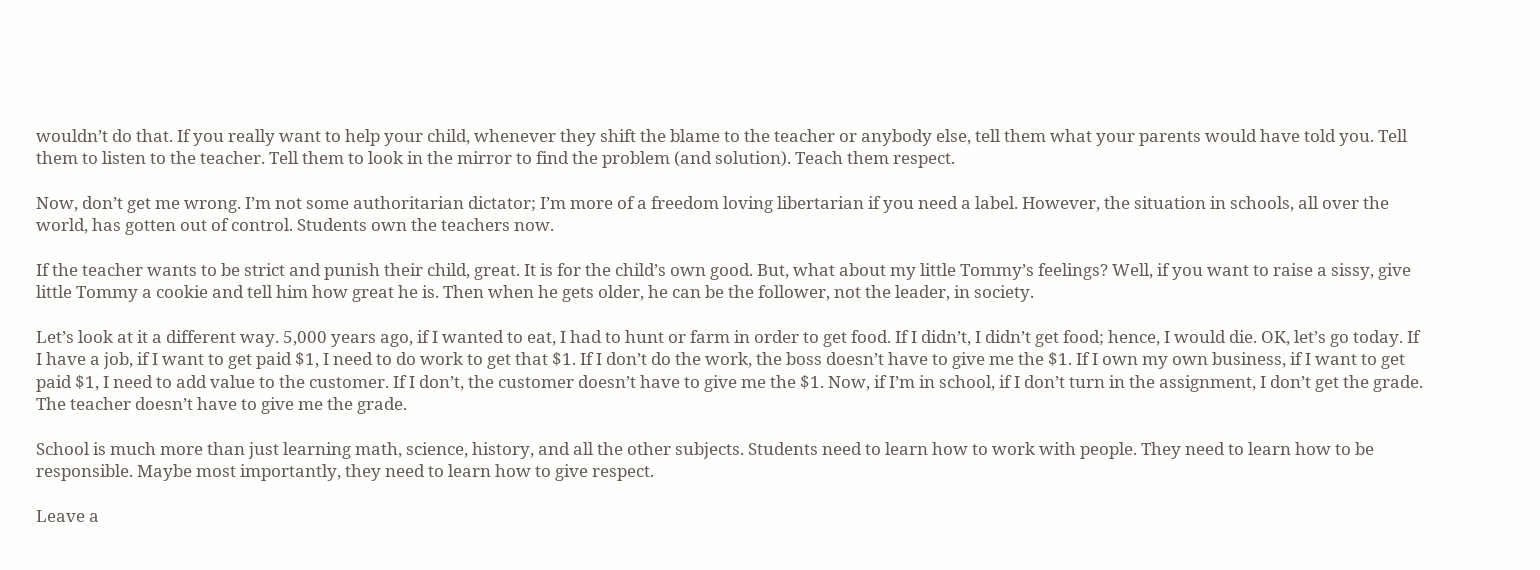wouldn’t do that. If you really want to help your child, whenever they shift the blame to the teacher or anybody else, tell them what your parents would have told you. Tell them to listen to the teacher. Tell them to look in the mirror to find the problem (and solution). Teach them respect.

Now, don’t get me wrong. I’m not some authoritarian dictator; I’m more of a freedom loving libertarian if you need a label. However, the situation in schools, all over the world, has gotten out of control. Students own the teachers now.

If the teacher wants to be strict and punish their child, great. It is for the child’s own good. But, what about my little Tommy’s feelings? Well, if you want to raise a sissy, give little Tommy a cookie and tell him how great he is. Then when he gets older, he can be the follower, not the leader, in society.

Let’s look at it a different way. 5,000 years ago, if I wanted to eat, I had to hunt or farm in order to get food. If I didn’t, I didn’t get food; hence, I would die. OK, let’s go today. If I have a job, if I want to get paid $1, I need to do work to get that $1. If I don’t do the work, the boss doesn’t have to give me the $1. If I own my own business, if I want to get paid $1, I need to add value to the customer. If I don’t, the customer doesn’t have to give me the $1. Now, if I’m in school, if I don’t turn in the assignment, I don’t get the grade. The teacher doesn’t have to give me the grade.

School is much more than just learning math, science, history, and all the other subjects. Students need to learn how to work with people. They need to learn how to be responsible. Maybe most importantly, they need to learn how to give respect.

Leave a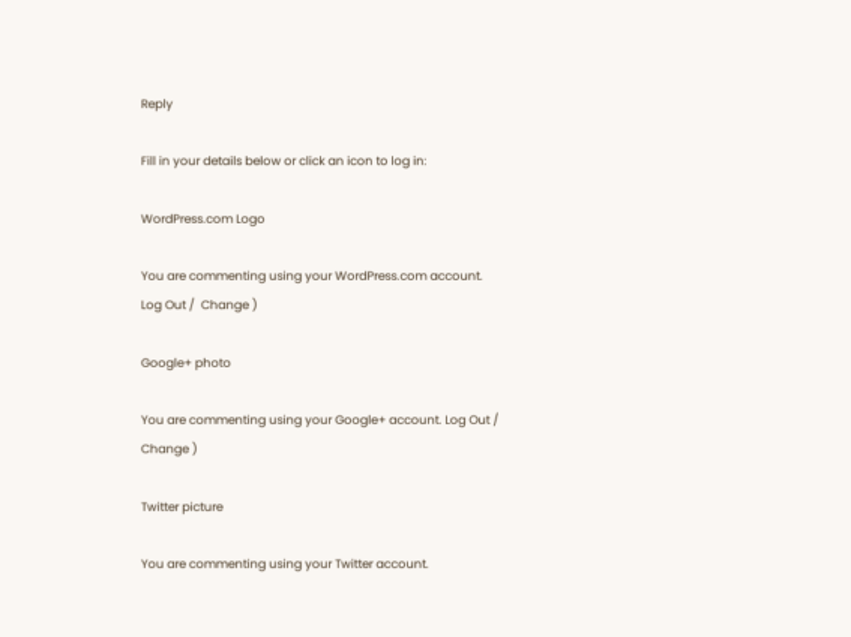Reply

Fill in your details below or click an icon to log in:

WordPress.com Logo

You are commenting using your WordPress.com account. Log Out /  Change )

Google+ photo

You are commenting using your Google+ account. Log Out /  Change )

Twitter picture

You are commenting using your Twitter account.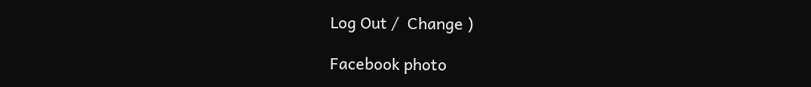Log Out /  Change )

Facebook photo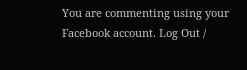You are commenting using your Facebook account. Log Out /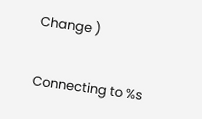Change )


Connecting to %s